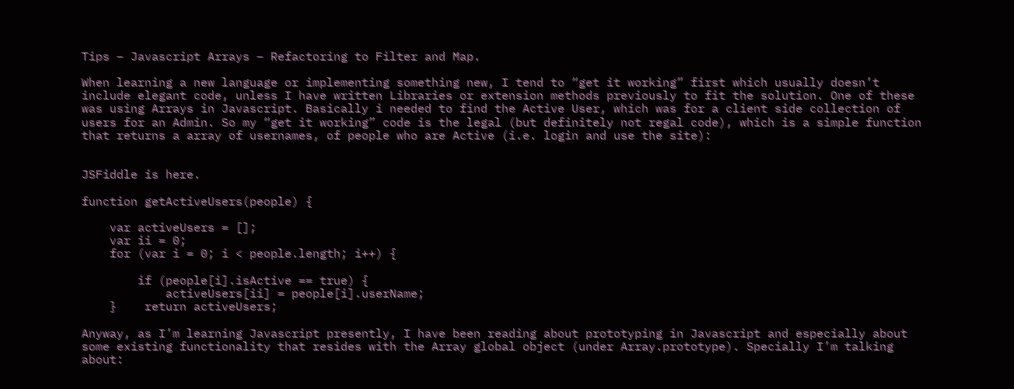Tips – Javascript Arrays – Refactoring to Filter and Map.

When learning a new language or implementing something new, I tend to “get it working” first which usually doesn’t include elegant code, unless I have written Libraries or extension methods previously to fit the solution. One of these was using Arrays in Javascript. Basically i needed to find the Active User, which was for a client side collection of users for an Admin. So my “get it working” code is the legal (but definitely not regal code), which is a simple function that returns a array of usernames, of people who are Active (i.e. login and use the site):


JSFiddle is here.

function getActiveUsers(people) {

    var activeUsers = [];
    var ii = 0;
    for (var i = 0; i < people.length; i++) {

        if (people[i].isActive == true) {
            activeUsers[ii] = people[i].userName;
    }    return activeUsers;

Anyway, as I’m learning Javascript presently, I have been reading about prototyping in Javascript and especially about some existing functionality that resides with the Array global object (under Array.prototype). Specially I’m talking about: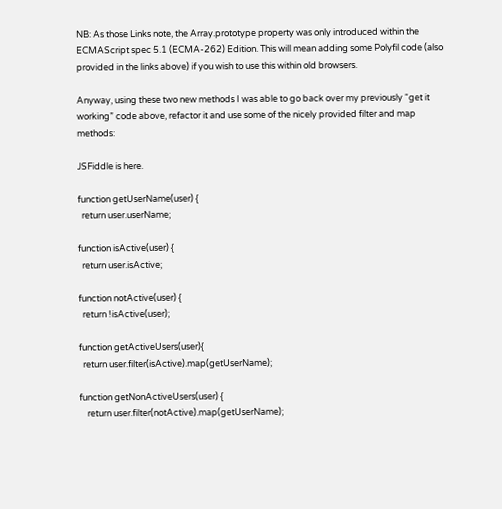NB: As those Links note, the Array.prototype property was only introduced within the ECMAScript spec 5.1 (ECMA-262) Edition. This will mean adding some Polyfil code (also provided in the links above) if you wish to use this within old browsers.

Anyway, using these two new methods I was able to go back over my previously “get it working” code above, refactor it and use some of the nicely provided filter and map methods:

JSFiddle is here.

function getUserName(user) {
  return user.userName;

function isActive(user) {
  return user.isActive;

function notActive(user) {
  return !isActive(user);

function getActiveUsers(user){
  return user.filter(isActive).map(getUserName);

function getNonActiveUsers(user) {
    return user.filter(notActive).map(getUserName);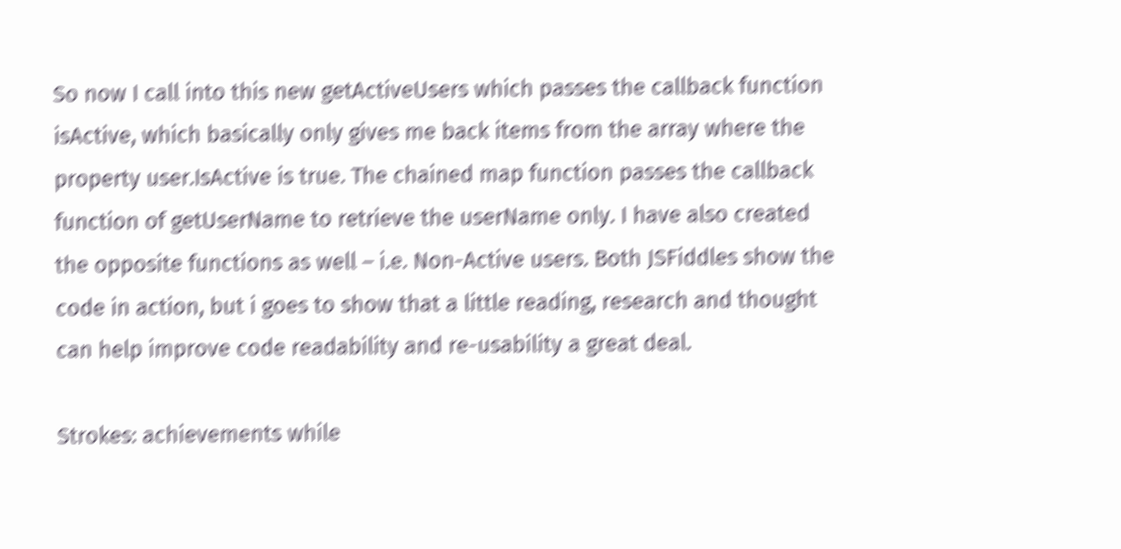So now I call into this new getActiveUsers which passes the callback function isActive, which basically only gives me back items from the array where the property user.IsActive is true. The chained map function passes the callback function of getUserName to retrieve the userName only. I have also created the opposite functions as well – i.e. Non-Active users. Both JSFiddles show the code in action, but i goes to show that a little reading, research and thought can help improve code readability and re-usability a great deal.

Strokes: achievements while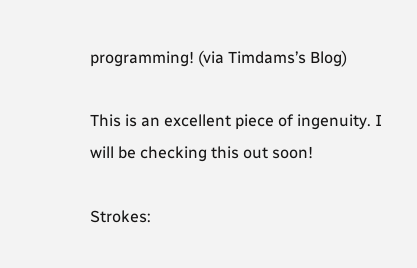programming! (via Timdams’s Blog)

This is an excellent piece of ingenuity. I will be checking this out soon!

Strokes: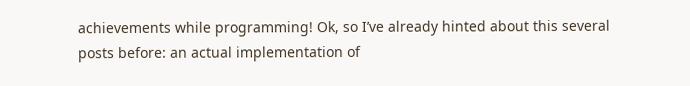achievements while programming! Ok, so I’ve already hinted about this several posts before: an actual implementation of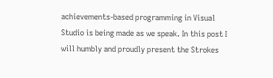achievements-based programming in Visual Studio is being made as we speak. In this post I will humbly and proudly present the Strokes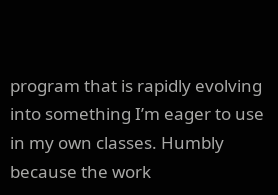program that is rapidly evolving into something I’m eager to use in my own classes. Humbly because the work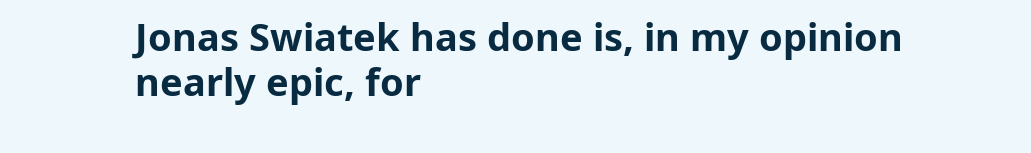Jonas Swiatek has done is, in my opinion nearly epic, for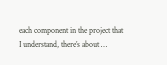each component in the project that I understand, there’s about …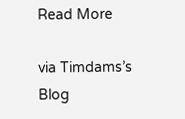Read More

via Timdams’s Blog